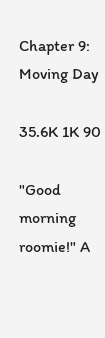Chapter 9: Moving Day

35.6K 1K 90

"Good morning roomie!" A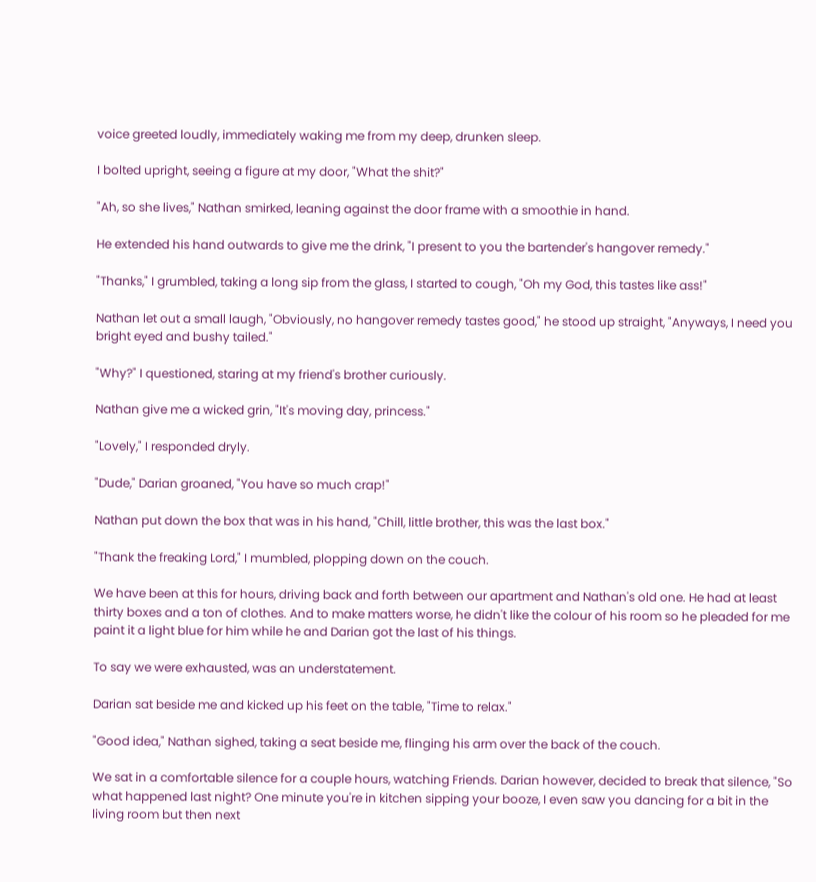voice greeted loudly, immediately waking me from my deep, drunken sleep.

I bolted upright, seeing a figure at my door, "What the shit?"

"Ah, so she lives," Nathan smirked, leaning against the door frame with a smoothie in hand.

He extended his hand outwards to give me the drink, "I present to you the bartender's hangover remedy."

"Thanks," I grumbled, taking a long sip from the glass, I started to cough, "Oh my God, this tastes like ass!"

Nathan let out a small laugh, "Obviously, no hangover remedy tastes good," he stood up straight, "Anyways, I need you bright eyed and bushy tailed."

"Why?" I questioned, staring at my friend's brother curiously.

Nathan give me a wicked grin, "It's moving day, princess."

"Lovely," I responded dryly.

"Dude," Darian groaned, "You have so much crap!"

Nathan put down the box that was in his hand, "Chill, little brother, this was the last box."

"Thank the freaking Lord," I mumbled, plopping down on the couch.

We have been at this for hours, driving back and forth between our apartment and Nathan's old one. He had at least thirty boxes and a ton of clothes. And to make matters worse, he didn't like the colour of his room so he pleaded for me paint it a light blue for him while he and Darian got the last of his things.

To say we were exhausted, was an understatement.

Darian sat beside me and kicked up his feet on the table, "Time to relax."

"Good idea," Nathan sighed, taking a seat beside me, flinging his arm over the back of the couch.

We sat in a comfortable silence for a couple hours, watching Friends. Darian however, decided to break that silence, "So what happened last night? One minute you're in kitchen sipping your booze, I even saw you dancing for a bit in the living room but then next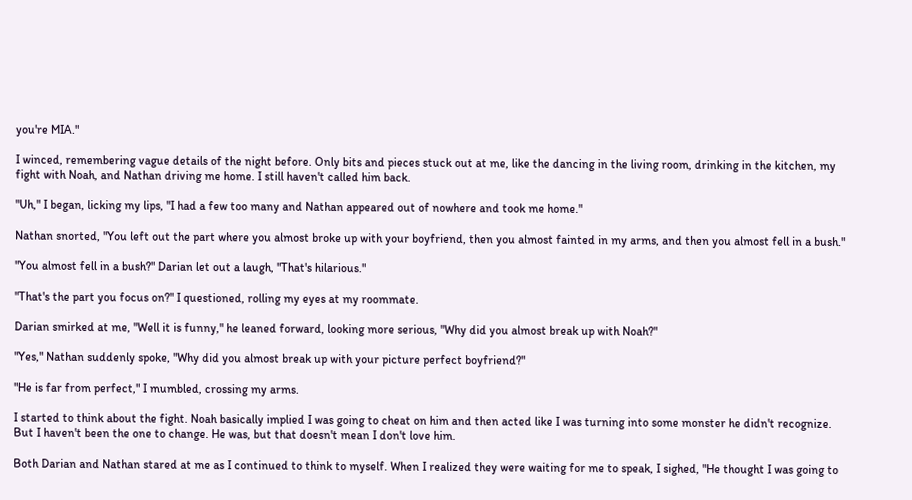you're MIA."

I winced, remembering vague details of the night before. Only bits and pieces stuck out at me, like the dancing in the living room, drinking in the kitchen, my fight with Noah, and Nathan driving me home. I still haven't called him back.

"Uh," I began, licking my lips, "I had a few too many and Nathan appeared out of nowhere and took me home."

Nathan snorted, "You left out the part where you almost broke up with your boyfriend, then you almost fainted in my arms, and then you almost fell in a bush."

"You almost fell in a bush?" Darian let out a laugh, "That's hilarious."

"That's the part you focus on?" I questioned, rolling my eyes at my roommate.

Darian smirked at me, "Well it is funny," he leaned forward, looking more serious, "Why did you almost break up with Noah?"

"Yes," Nathan suddenly spoke, "Why did you almost break up with your picture perfect boyfriend?"

"He is far from perfect," I mumbled, crossing my arms.

I started to think about the fight. Noah basically implied I was going to cheat on him and then acted like I was turning into some monster he didn't recognize. But I haven't been the one to change. He was, but that doesn't mean I don't love him.

Both Darian and Nathan stared at me as I continued to think to myself. When I realized they were waiting for me to speak, I sighed, "He thought I was going to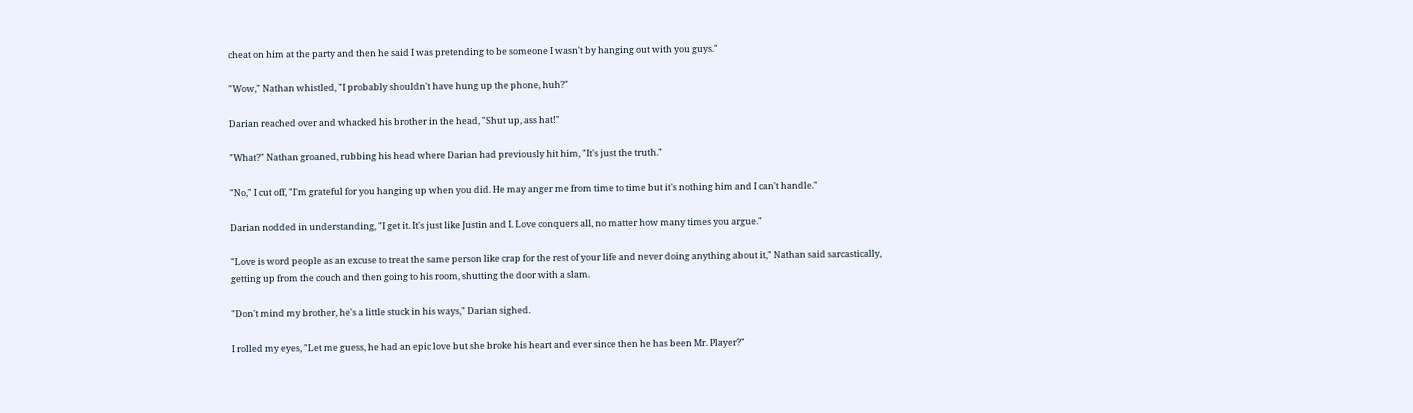cheat on him at the party and then he said I was pretending to be someone I wasn't by hanging out with you guys."

"Wow," Nathan whistled, "I probably shouldn't have hung up the phone, huh?"

Darian reached over and whacked his brother in the head, "Shut up, ass hat!"

"What?" Nathan groaned, rubbing his head where Darian had previously hit him, "It's just the truth."

"No," I cut off, "I'm grateful for you hanging up when you did. He may anger me from time to time but it's nothing him and I can't handle."

Darian nodded in understanding, "I get it. It's just like Justin and I. Love conquers all, no matter how many times you argue."

"Love is word people as an excuse to treat the same person like crap for the rest of your life and never doing anything about it," Nathan said sarcastically, getting up from the couch and then going to his room, shutting the door with a slam.

"Don't mind my brother, he's a little stuck in his ways," Darian sighed.

I rolled my eyes, "Let me guess, he had an epic love but she broke his heart and ever since then he has been Mr. Player?"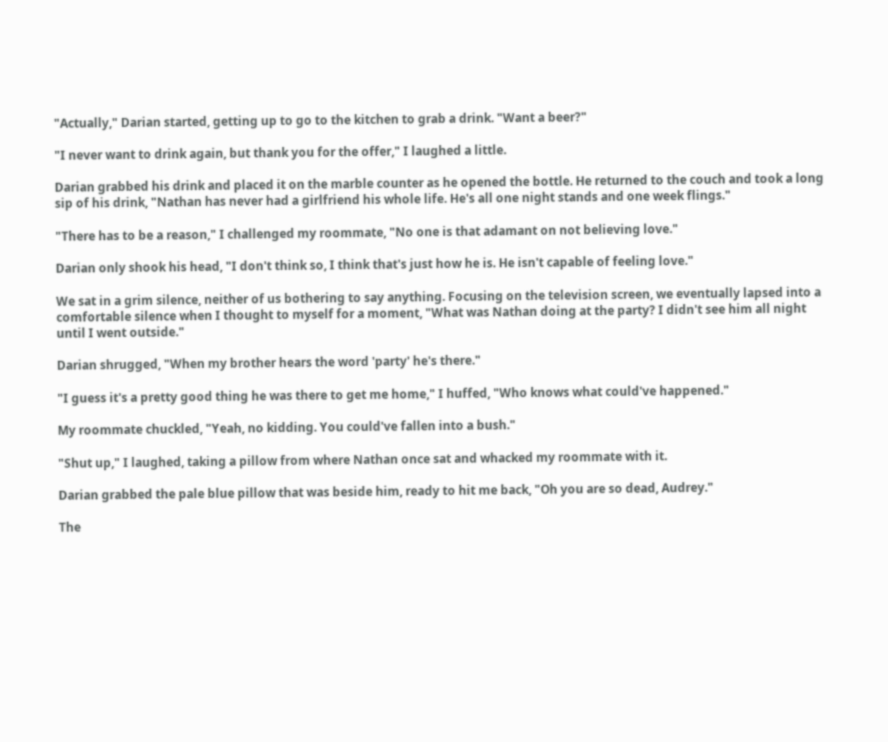"Actually," Darian started, getting up to go to the kitchen to grab a drink. "Want a beer?"

"I never want to drink again, but thank you for the offer," I laughed a little.

Darian grabbed his drink and placed it on the marble counter as he opened the bottle. He returned to the couch and took a long sip of his drink, "Nathan has never had a girlfriend his whole life. He's all one night stands and one week flings."

"There has to be a reason," I challenged my roommate, "No one is that adamant on not believing love."

Darian only shook his head, "I don't think so, I think that's just how he is. He isn't capable of feeling love."

We sat in a grim silence, neither of us bothering to say anything. Focusing on the television screen, we eventually lapsed into a comfortable silence when I thought to myself for a moment, "What was Nathan doing at the party? I didn't see him all night until I went outside."

Darian shrugged, "When my brother hears the word 'party' he's there."

"I guess it's a pretty good thing he was there to get me home," I huffed, "Who knows what could've happened."

My roommate chuckled, "Yeah, no kidding. You could've fallen into a bush."

"Shut up," I laughed, taking a pillow from where Nathan once sat and whacked my roommate with it.

Darian grabbed the pale blue pillow that was beside him, ready to hit me back, "Oh you are so dead, Audrey."

The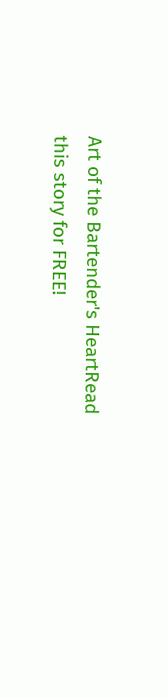Art of the Bartender's HeartRead this story for FREE!